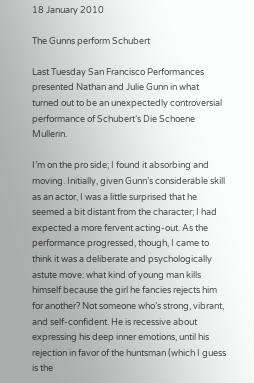18 January 2010

The Gunns perform Schubert

Last Tuesday San Francisco Performances presented Nathan and Julie Gunn in what turned out to be an unexpectedly controversial performance of Schubert’s Die Schoene Mullerin.

I’m on the pro side; I found it absorbing and moving. Initially, given Gunn’s considerable skill as an actor, I was a little surprised that he seemed a bit distant from the character; I had expected a more fervent acting-out. As the performance progressed, though, I came to think it was a deliberate and psychologically astute move: what kind of young man kills himself because the girl he fancies rejects him for another? Not someone who’s strong, vibrant, and self-confident. He is recessive about expressing his deep inner emotions, until his rejection in favor of the huntsman (which I guess is the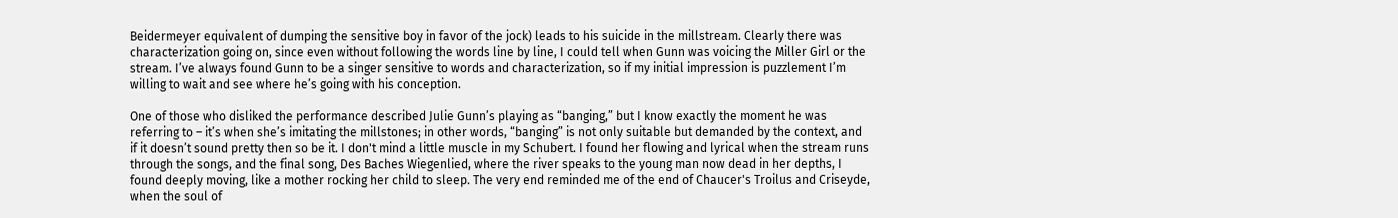Beidermeyer equivalent of dumping the sensitive boy in favor of the jock) leads to his suicide in the millstream. Clearly there was characterization going on, since even without following the words line by line, I could tell when Gunn was voicing the Miller Girl or the stream. I’ve always found Gunn to be a singer sensitive to words and characterization, so if my initial impression is puzzlement I’m willing to wait and see where he’s going with his conception.

One of those who disliked the performance described Julie Gunn’s playing as “banging,” but I know exactly the moment he was referring to – it’s when she’s imitating the millstones; in other words, “banging” is not only suitable but demanded by the context, and if it doesn’t sound pretty then so be it. I don't mind a little muscle in my Schubert. I found her flowing and lyrical when the stream runs through the songs, and the final song, Des Baches Wiegenlied, where the river speaks to the young man now dead in her depths, I found deeply moving, like a mother rocking her child to sleep. The very end reminded me of the end of Chaucer's Troilus and Criseyde, when the soul of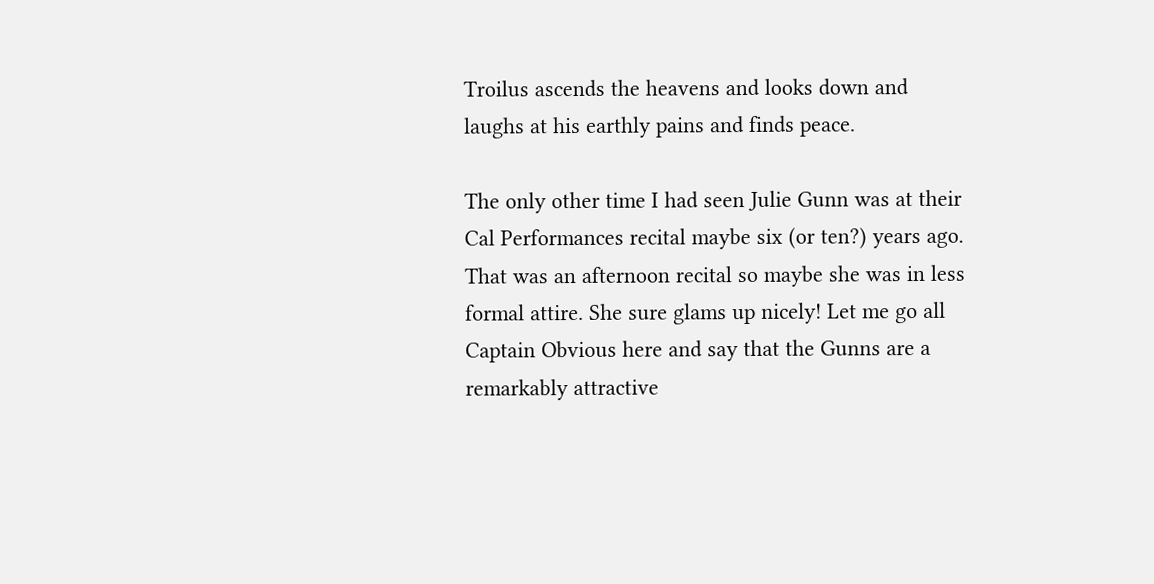Troilus ascends the heavens and looks down and laughs at his earthly pains and finds peace.

The only other time I had seen Julie Gunn was at their Cal Performances recital maybe six (or ten?) years ago. That was an afternoon recital so maybe she was in less formal attire. She sure glams up nicely! Let me go all Captain Obvious here and say that the Gunns are a remarkably attractive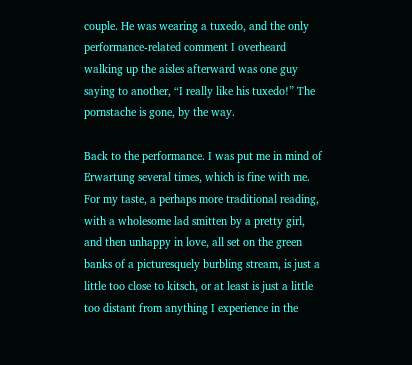couple. He was wearing a tuxedo, and the only performance-related comment I overheard walking up the aisles afterward was one guy saying to another, “I really like his tuxedo!” The pornstache is gone, by the way.

Back to the performance. I was put me in mind of Erwartung several times, which is fine with me. For my taste, a perhaps more traditional reading, with a wholesome lad smitten by a pretty girl, and then unhappy in love, all set on the green banks of a picturesquely burbling stream, is just a little too close to kitsch, or at least is just a little too distant from anything I experience in the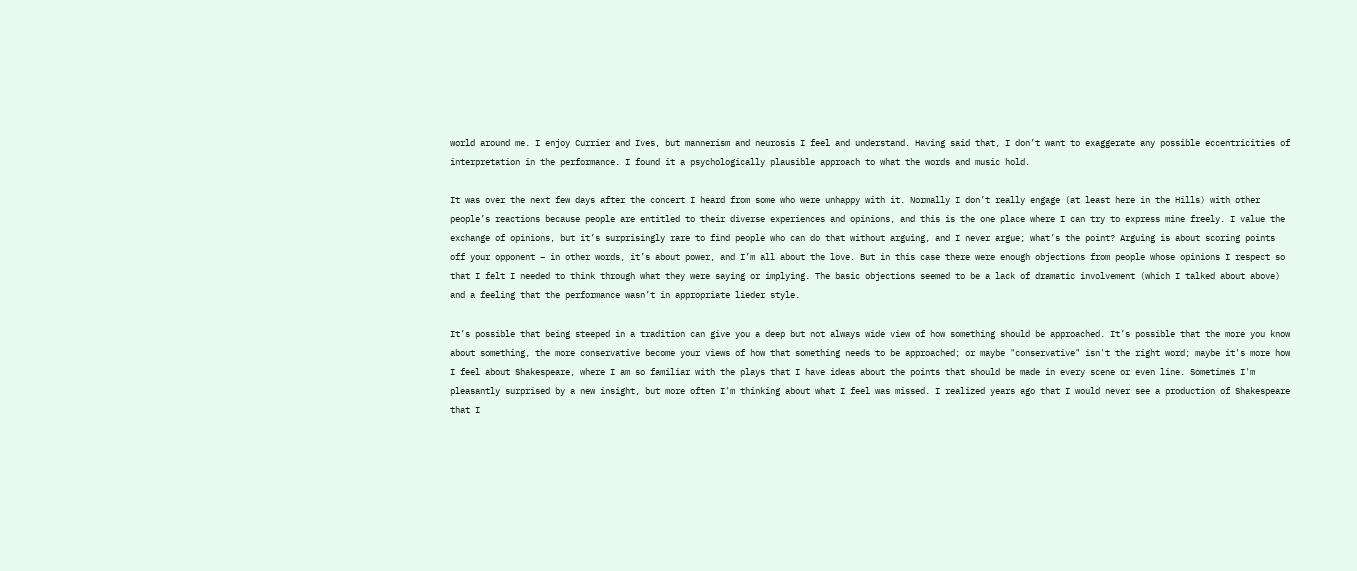world around me. I enjoy Currier and Ives, but mannerism and neurosis I feel and understand. Having said that, I don’t want to exaggerate any possible eccentricities of interpretation in the performance. I found it a psychologically plausible approach to what the words and music hold.

It was over the next few days after the concert I heard from some who were unhappy with it. Normally I don’t really engage (at least here in the Hills) with other people’s reactions because people are entitled to their diverse experiences and opinions, and this is the one place where I can try to express mine freely. I value the exchange of opinions, but it’s surprisingly rare to find people who can do that without arguing, and I never argue; what’s the point? Arguing is about scoring points off your opponent – in other words, it’s about power, and I’m all about the love. But in this case there were enough objections from people whose opinions I respect so that I felt I needed to think through what they were saying or implying. The basic objections seemed to be a lack of dramatic involvement (which I talked about above) and a feeling that the performance wasn’t in appropriate lieder style.

It’s possible that being steeped in a tradition can give you a deep but not always wide view of how something should be approached. It’s possible that the more you know about something, the more conservative become your views of how that something needs to be approached; or maybe "conservative" isn't the right word; maybe it's more how I feel about Shakespeare, where I am so familiar with the plays that I have ideas about the points that should be made in every scene or even line. Sometimes I'm pleasantly surprised by a new insight, but more often I'm thinking about what I feel was missed. I realized years ago that I would never see a production of Shakespeare that I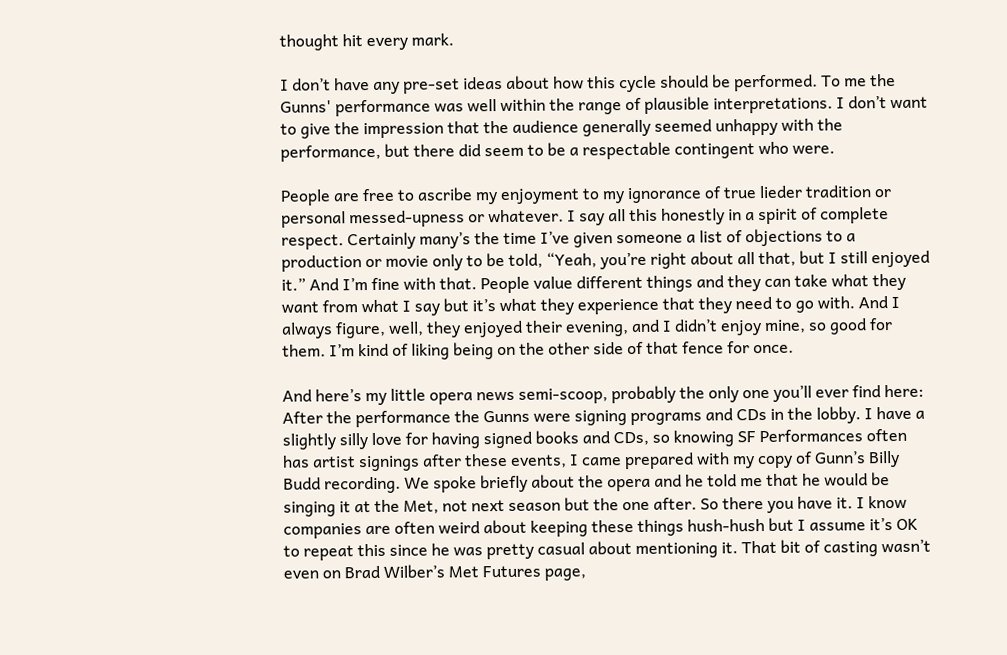thought hit every mark.

I don’t have any pre-set ideas about how this cycle should be performed. To me the Gunns' performance was well within the range of plausible interpretations. I don’t want to give the impression that the audience generally seemed unhappy with the performance, but there did seem to be a respectable contingent who were.

People are free to ascribe my enjoyment to my ignorance of true lieder tradition or personal messed-upness or whatever. I say all this honestly in a spirit of complete respect. Certainly many’s the time I’ve given someone a list of objections to a production or movie only to be told, “Yeah, you’re right about all that, but I still enjoyed it.” And I’m fine with that. People value different things and they can take what they want from what I say but it’s what they experience that they need to go with. And I always figure, well, they enjoyed their evening, and I didn’t enjoy mine, so good for them. I’m kind of liking being on the other side of that fence for once.

And here’s my little opera news semi-scoop, probably the only one you’ll ever find here: After the performance the Gunns were signing programs and CDs in the lobby. I have a slightly silly love for having signed books and CDs, so knowing SF Performances often has artist signings after these events, I came prepared with my copy of Gunn’s Billy Budd recording. We spoke briefly about the opera and he told me that he would be singing it at the Met, not next season but the one after. So there you have it. I know companies are often weird about keeping these things hush-hush but I assume it’s OK to repeat this since he was pretty casual about mentioning it. That bit of casting wasn’t even on Brad Wilber’s Met Futures page,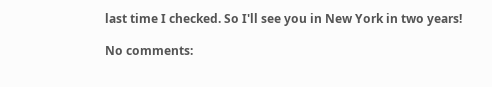last time I checked. So I'll see you in New York in two years!

No comments: